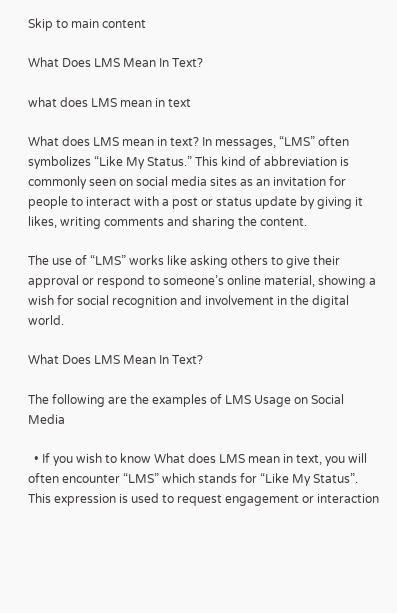Skip to main content

What Does LMS Mean In Text?

what does LMS mean in text

What does LMS mean in text? In messages, “LMS” often symbolizes “Like My Status.” This kind of abbreviation is commonly seen on social media sites as an invitation for people to interact with a post or status update by giving it likes, writing comments and sharing the content.

The use of “LMS” works like asking others to give their approval or respond to someone’s online material, showing a wish for social recognition and involvement in the digital world.

What Does LMS Mean In Text?

The following are the examples of LMS Usage on Social Media

  • If you wish to know What does LMS mean in text, you will often encounter “LMS” which stands for “Like My Status”. This expression is used to request engagement or interaction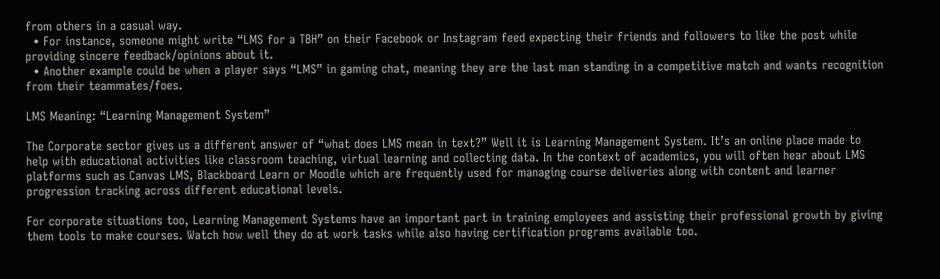from others in a casual way.
  • For instance, someone might write “LMS for a TBH” on their Facebook or Instagram feed expecting their friends and followers to like the post while providing sincere feedback/opinions about it.
  • Another example could be when a player says “LMS” in gaming chat, meaning they are the last man standing in a competitive match and wants recognition from their teammates/foes.

LMS Meaning: “Learning Management System”

The Corporate sector gives us a different answer of “what does LMS mean in text?” Well it is Learning Management System. It’s an online place made to help with educational activities like classroom teaching, virtual learning and collecting data. In the context of academics, you will often hear about LMS platforms such as Canvas LMS, Blackboard Learn or Moodle which are frequently used for managing course deliveries along with content and learner progression tracking across different educational levels.

For corporate situations too, Learning Management Systems have an important part in training employees and assisting their professional growth by giving them tools to make courses. Watch how well they do at work tasks while also having certification programs available too.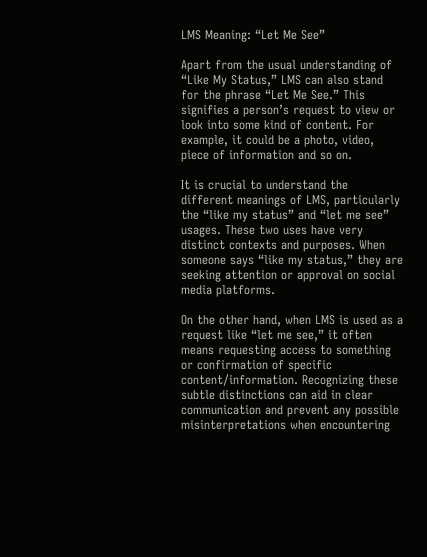LMS Meaning: “Let Me See”

Apart from the usual understanding of “Like My Status,” LMS can also stand for the phrase “Let Me See.” This signifies a person’s request to view or look into some kind of content. For example, it could be a photo, video, piece of information and so on.

It is crucial to understand the different meanings of LMS, particularly the “like my status” and “let me see” usages. These two uses have very distinct contexts and purposes. When someone says “like my status,” they are seeking attention or approval on social media platforms.

On the other hand, when LMS is used as a request like “let me see,” it often means requesting access to something or confirmation of specific content/information. Recognizing these subtle distinctions can aid in clear communication and prevent any possible misinterpretations when encountering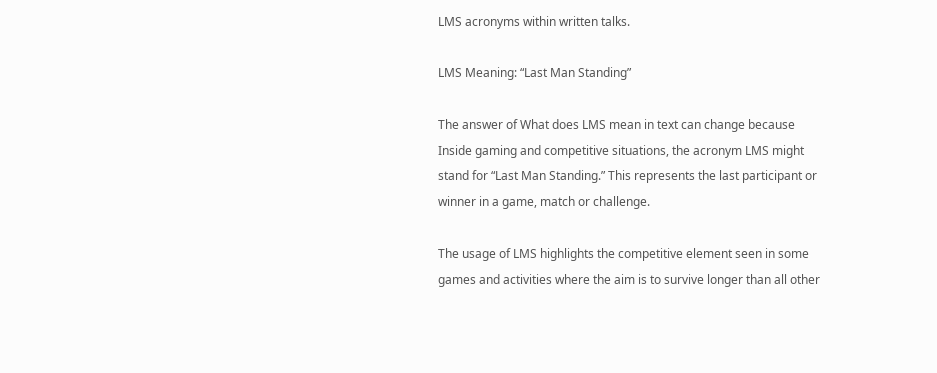LMS acronyms within written talks.

LMS Meaning: “Last Man Standing”

The answer of What does LMS mean in text can change because Inside gaming and competitive situations, the acronym LMS might stand for “Last Man Standing.” This represents the last participant or winner in a game, match or challenge.

The usage of LMS highlights the competitive element seen in some games and activities where the aim is to survive longer than all other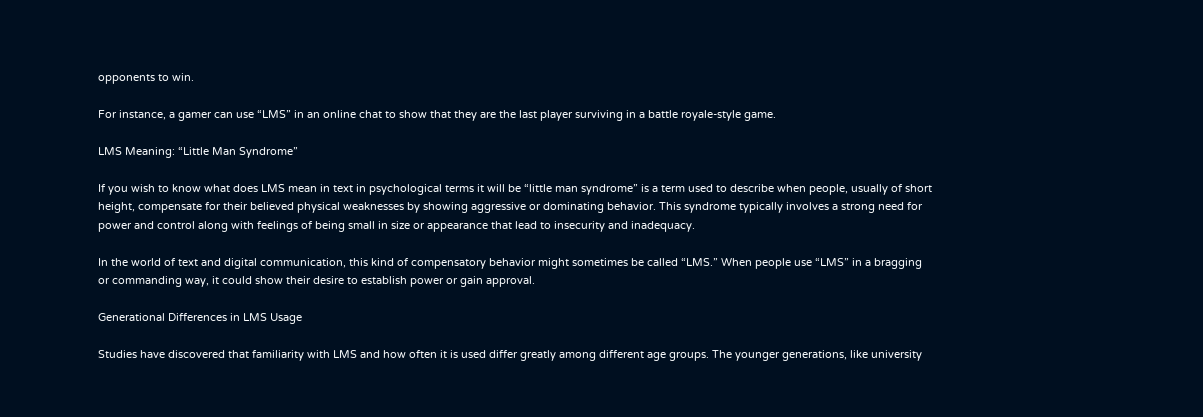opponents to win.

For instance, a gamer can use “LMS” in an online chat to show that they are the last player surviving in a battle royale-style game.

LMS Meaning: “Little Man Syndrome”

If you wish to know what does LMS mean in text in psychological terms it will be “little man syndrome” is a term used to describe when people, usually of short height, compensate for their believed physical weaknesses by showing aggressive or dominating behavior. This syndrome typically involves a strong need for power and control along with feelings of being small in size or appearance that lead to insecurity and inadequacy.

In the world of text and digital communication, this kind of compensatory behavior might sometimes be called “LMS.” When people use “LMS” in a bragging or commanding way, it could show their desire to establish power or gain approval.

Generational Differences in LMS Usage

Studies have discovered that familiarity with LMS and how often it is used differ greatly among different age groups. The younger generations, like university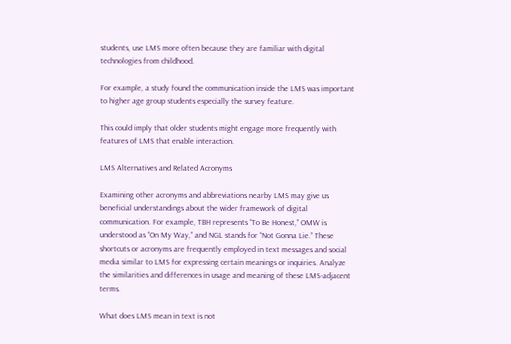students, use LMS more often because they are familiar with digital technologies from childhood.

For example, a study found the communication inside the LMS was important to higher age group students especially the survey feature.

This could imply that older students might engage more frequently with features of LMS that enable interaction.

LMS Alternatives and Related Acronyms

Examining other acronyms and abbreviations nearby LMS may give us beneficial understandings about the wider framework of digital communication. For example, TBH represents “To Be Honest,” OMW is understood as “On My Way,” and NGL stands for “Not Gonna Lie.” These shortcuts or acronyms are frequently employed in text messages and social media similar to LMS for expressing certain meanings or inquiries. Analyze the similarities and differences in usage and meaning of these LMS-adjacent terms.

What does LMS mean in text is not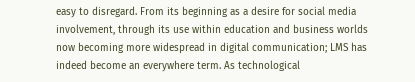easy to disregard. From its beginning as a desire for social media involvement, through its use within education and business worlds now becoming more widespread in digital communication; LMS has indeed become an everywhere term. As technological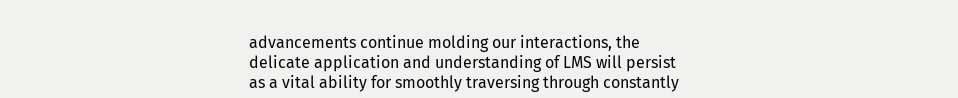advancements continue molding our interactions, the delicate application and understanding of LMS will persist as a vital ability for smoothly traversing through constantly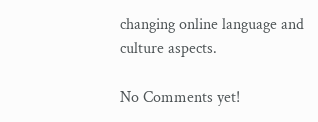changing online language and culture aspects.

No Comments yet!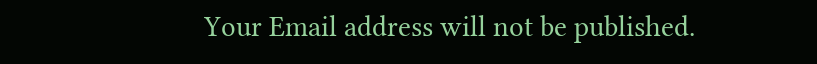Your Email address will not be published.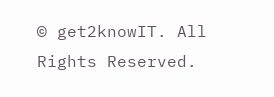© get2knowIT. All Rights Reserved.